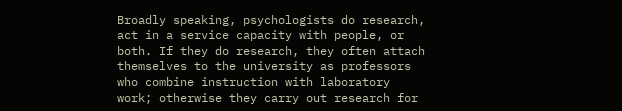Broadly speaking, psychologists do research, act in a service capacity with people, or both. If they do research, they often attach themselves to the university as professors who combine instruction with laboratory work; otherwise they carry out research for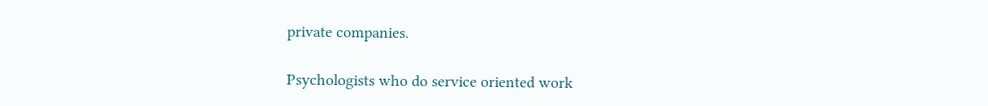private companies.

Psychologists who do service oriented work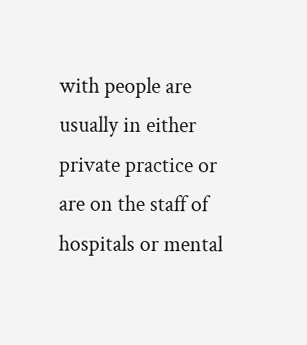with people are usually in either private practice or are on the staff of hospitals or mental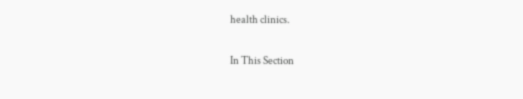health clinics.

In This Section